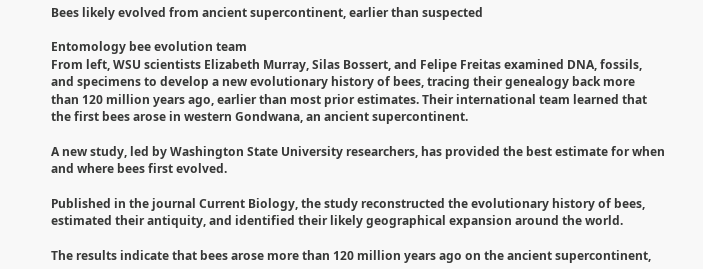Bees likely evolved from ancient supercontinent, earlier than suspected

Entomology bee evolution team
From left, WSU scientists Elizabeth Murray, Silas Bossert, and Felipe Freitas examined DNA, fossils, and specimens to develop a new evolutionary history of bees, tracing their genealogy back more than 120 million years ago, earlier than most prior estimates. Their international team learned that the first bees arose in western Gondwana, an ancient supercontinent.

A new study, led by Washington State University researchers, has provided the best estimate for when and where bees first evolved.

Published in the journal Current Biology, the study reconstructed the evolutionary history of bees, estimated their antiquity, and identified their likely geographical expansion around the world.

The results indicate that bees arose more than 120 million years ago on the ancient supercontinent,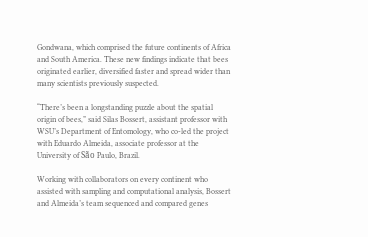Gondwana, which comprised the future continents of Africa and South America. These new findings indicate that bees originated earlier, diversified faster and spread wider than many scientists previously suspected.

“There’s been a longstanding puzzle about the spatial origin of bees,” said Silas Bossert, assistant professor with WSU’s Department of Entomology, who co-led the project with Eduardo Almeida, associate professor at the University of São Paulo, Brazil.

Working with collaborators on every continent who assisted with sampling and computational analysis, Bossert and Almeida’s team sequenced and compared genes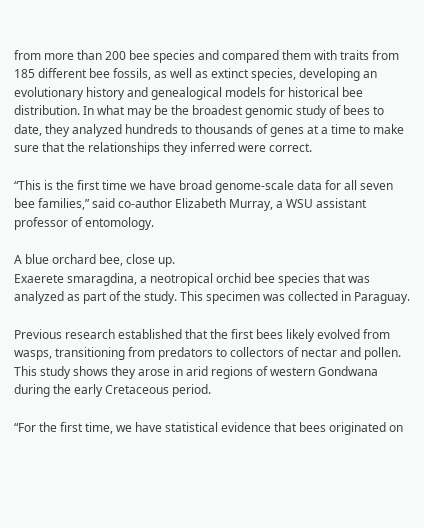from more than 200 bee species and compared them with traits from 185 different bee fossils, as well as extinct species, developing an evolutionary history and genealogical models for historical bee distribution. In what may be the broadest genomic study of bees to date, they analyzed hundreds to thousands of genes at a time to make sure that the relationships they inferred were correct.

“This is the first time we have broad genome-scale data for all seven bee families,” said co-author Elizabeth Murray, a WSU assistant professor of entomology.

A blue orchard bee, close up.
Exaerete smaragdina, a neotropical orchid bee species that was analyzed as part of the study. This specimen was collected in Paraguay.

Previous research established that the first bees likely evolved from wasps, transitioning from predators to collectors of nectar and pollen. This study shows they arose in arid regions of western Gondwana during the early Cretaceous period.

“For the first time, we have statistical evidence that bees originated on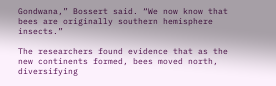Gondwana,” Bossert said. “We now know that bees are originally southern hemisphere insects.”

The researchers found evidence that as the new continents formed, bees moved north, diversifying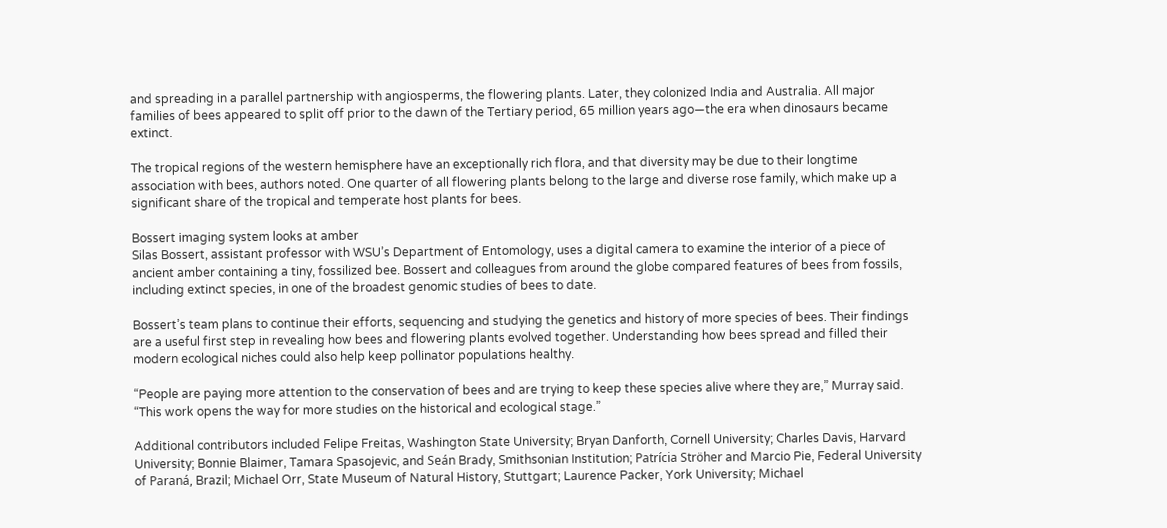and spreading in a parallel partnership with angiosperms, the flowering plants. Later, they colonized India and Australia. All major families of bees appeared to split off prior to the dawn of the Tertiary period, 65 million years ago—the era when dinosaurs became extinct.

The tropical regions of the western hemisphere have an exceptionally rich flora, and that diversity may be due to their longtime association with bees, authors noted. One quarter of all flowering plants belong to the large and diverse rose family, which make up a significant share of the tropical and temperate host plants for bees.

Bossert imaging system looks at amber
Silas Bossert, assistant professor with WSU’s Department of Entomology, uses a digital camera to examine the interior of a piece of ancient amber containing a tiny, fossilized bee. Bossert and colleagues from around the globe compared features of bees from fossils, including extinct species, in one of the broadest genomic studies of bees to date.

Bossert’s team plans to continue their efforts, sequencing and studying the genetics and history of more species of bees. Their findings are a useful first step in revealing how bees and flowering plants evolved together. Understanding how bees spread and filled their modern ecological niches could also help keep pollinator populations healthy.

“People are paying more attention to the conservation of bees and are trying to keep these species alive where they are,” Murray said. “This work opens the way for more studies on the historical and ecological stage.”

Additional contributors included Felipe Freitas, Washington State University; Bryan Danforth, Cornell University; Charles Davis, Harvard University; Bonnie Blaimer, Tamara Spasojevic, and Seán Brady, Smithsonian Institution; Patrícia Ströher and Marcio Pie, Federal University of Paraná, Brazil; Michael Orr, State Museum of Natural History, Stuttgart; Laurence Packer, York University; Michael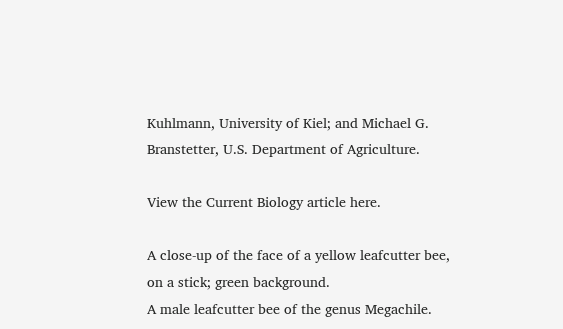Kuhlmann, University of Kiel; and Michael G. Branstetter, U.S. Department of Agriculture.

View the Current Biology article here.

A close-up of the face of a yellow leafcutter bee, on a stick; green background.
A male leafcutter bee of the genus Megachile.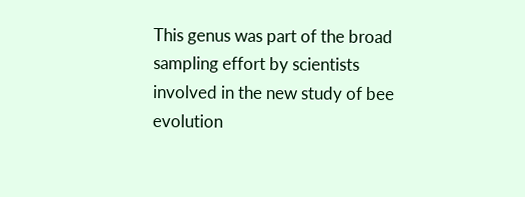This genus was part of the broad sampling effort by scientists involved in the new study of bee evolution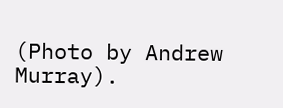(Photo by Andrew Murray).